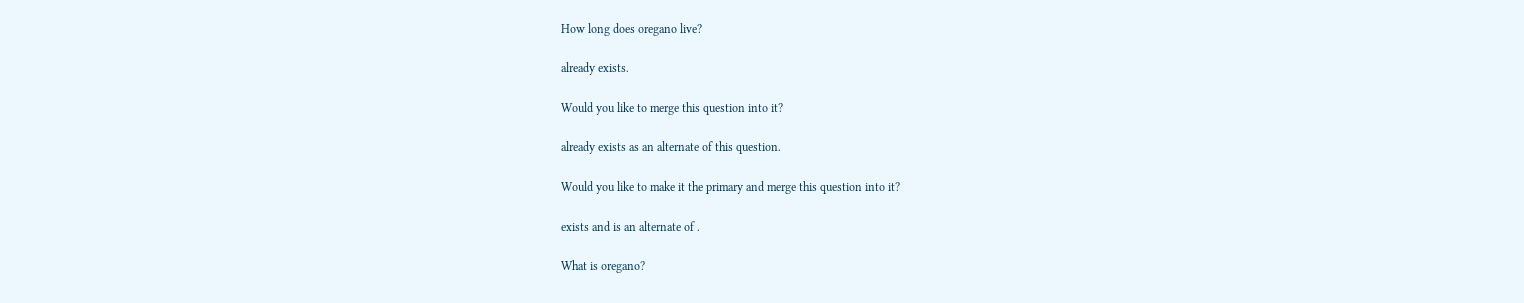How long does oregano live?

already exists.

Would you like to merge this question into it?

already exists as an alternate of this question.

Would you like to make it the primary and merge this question into it?

exists and is an alternate of .

What is oregano?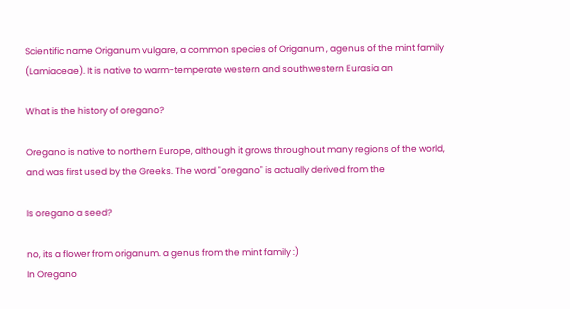Scientific name Origanum vulgare, a common species of Origanum , agenus of the mint family (Lamiaceae). It is native to warm-temperate western and southwestern Eurasia an

What is the history of oregano?

Oregano is native to northern Europe, although it grows throughout many regions of the world, and was first used by the Greeks. The word "oregano" is actually derived from the

Is oregano a seed?

no, its a flower from origanum. a genus from the mint family :)
In Oregano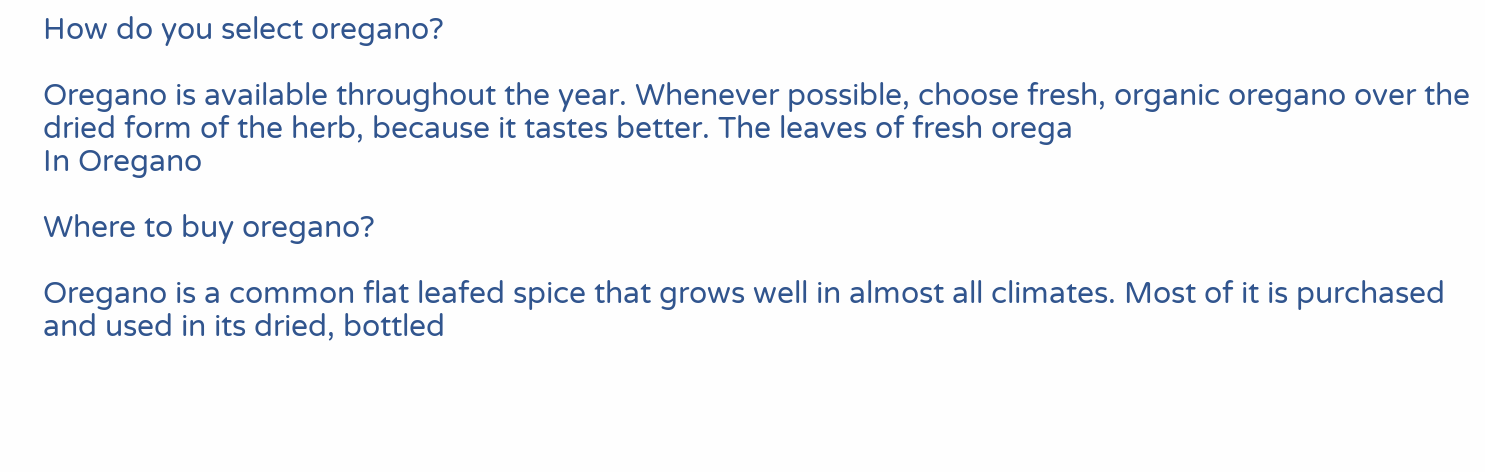How do you select oregano?

Oregano is available throughout the year. Whenever possible, choose fresh, organic oregano over the dried form of the herb, because it tastes better. The leaves of fresh orega
In Oregano

Where to buy oregano?

Oregano is a common flat leafed spice that grows well in almost all climates. Most of it is purchased and used in its dried, bottled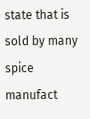state that is sold by many spice manufact